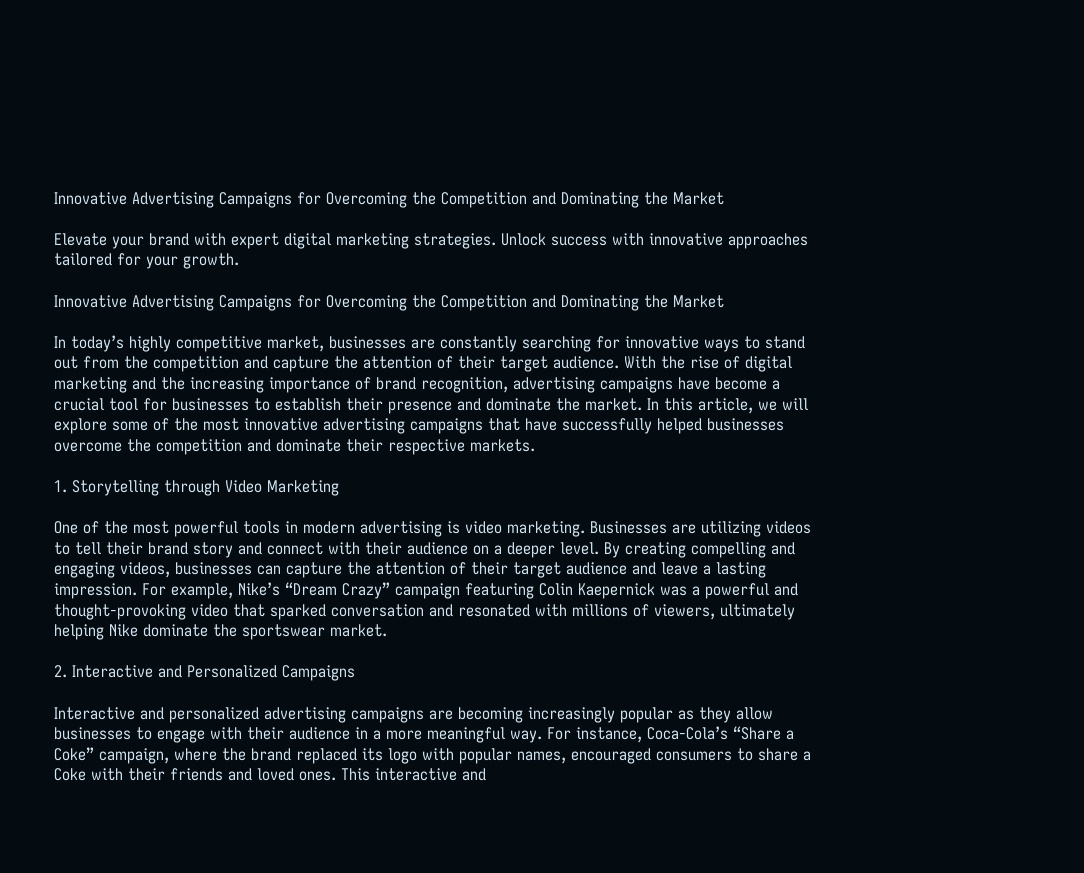Innovative Advertising Campaigns for Overcoming the Competition and Dominating the Market

Elevate your brand with expert digital marketing strategies. Unlock success with innovative approaches tailored for your growth.

Innovative Advertising Campaigns for Overcoming the Competition and Dominating the Market

In today’s highly competitive market, businesses are constantly searching for innovative ways to stand out from the competition and capture the attention of their target audience. With the rise of digital marketing and the increasing importance of brand recognition, advertising campaigns have become a crucial tool for businesses to establish their presence and dominate the market. In this article, we will explore some of the most innovative advertising campaigns that have successfully helped businesses overcome the competition and dominate their respective markets.

1. Storytelling through Video Marketing

One of the most powerful tools in modern advertising is video marketing. Businesses are utilizing videos to tell their brand story and connect with their audience on a deeper level. By creating compelling and engaging videos, businesses can capture the attention of their target audience and leave a lasting impression. For example, Nike’s “Dream Crazy” campaign featuring Colin Kaepernick was a powerful and thought-provoking video that sparked conversation and resonated with millions of viewers, ultimately helping Nike dominate the sportswear market.

2. Interactive and Personalized Campaigns

Interactive and personalized advertising campaigns are becoming increasingly popular as they allow businesses to engage with their audience in a more meaningful way. For instance, Coca-Cola’s “Share a Coke” campaign, where the brand replaced its logo with popular names, encouraged consumers to share a Coke with their friends and loved ones. This interactive and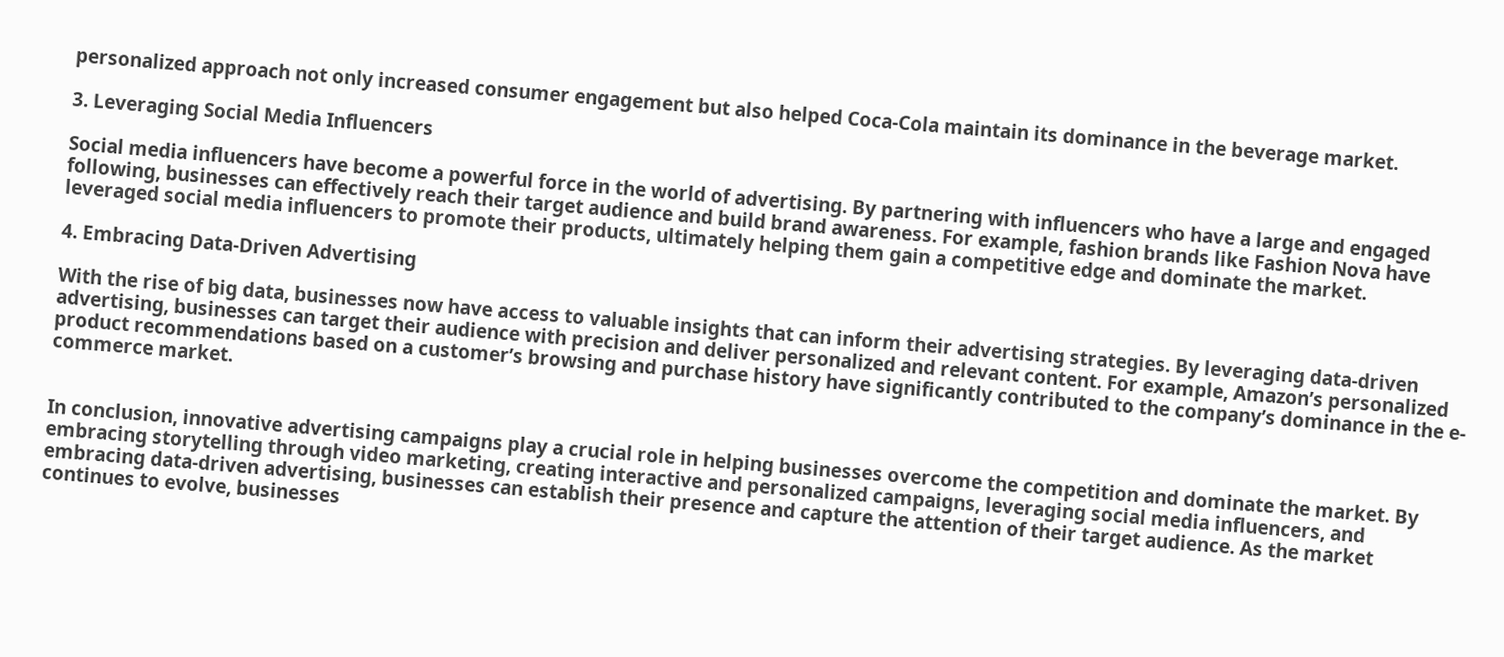personalized approach not only increased consumer engagement but also helped Coca-Cola maintain its dominance in the beverage market.

3. Leveraging Social Media Influencers

Social media influencers have become a powerful force in the world of advertising. By partnering with influencers who have a large and engaged following, businesses can effectively reach their target audience and build brand awareness. For example, fashion brands like Fashion Nova have leveraged social media influencers to promote their products, ultimately helping them gain a competitive edge and dominate the market.

4. Embracing Data-Driven Advertising

With the rise of big data, businesses now have access to valuable insights that can inform their advertising strategies. By leveraging data-driven advertising, businesses can target their audience with precision and deliver personalized and relevant content. For example, Amazon’s personalized product recommendations based on a customer’s browsing and purchase history have significantly contributed to the company’s dominance in the e-commerce market.


In conclusion, innovative advertising campaigns play a crucial role in helping businesses overcome the competition and dominate the market. By embracing storytelling through video marketing, creating interactive and personalized campaigns, leveraging social media influencers, and embracing data-driven advertising, businesses can establish their presence and capture the attention of their target audience. As the market continues to evolve, businesses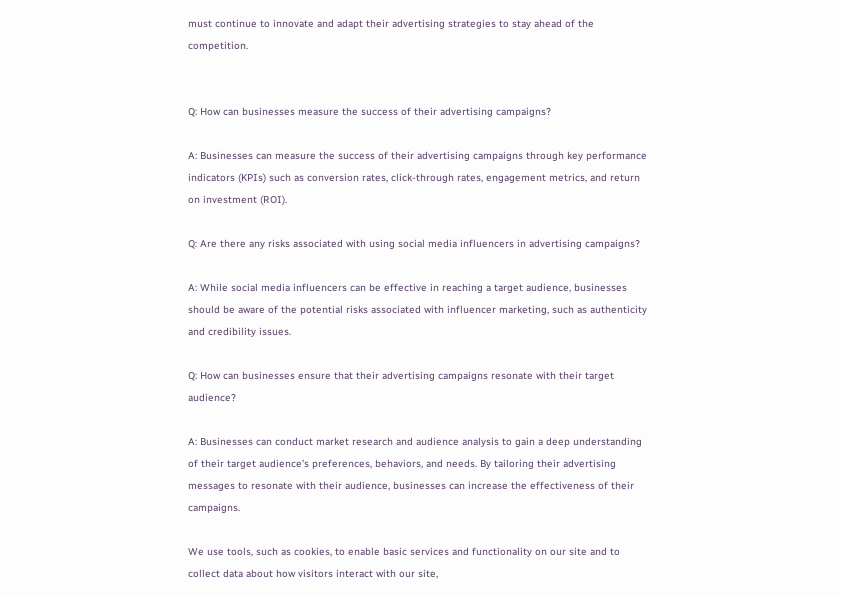must continue to innovate and adapt their advertising strategies to stay ahead of the competition.


Q: How can businesses measure the success of their advertising campaigns?

A: Businesses can measure the success of their advertising campaigns through key performance indicators (KPIs) such as conversion rates, click-through rates, engagement metrics, and return on investment (ROI).

Q: Are there any risks associated with using social media influencers in advertising campaigns?

A: While social media influencers can be effective in reaching a target audience, businesses should be aware of the potential risks associated with influencer marketing, such as authenticity and credibility issues.

Q: How can businesses ensure that their advertising campaigns resonate with their target audience?

A: Businesses can conduct market research and audience analysis to gain a deep understanding of their target audience’s preferences, behaviors, and needs. By tailoring their advertising messages to resonate with their audience, businesses can increase the effectiveness of their campaigns.

We use tools, such as cookies, to enable basic services and functionality on our site and to collect data about how visitors interact with our site,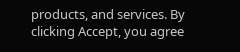products, and services. By clicking Accept, you agree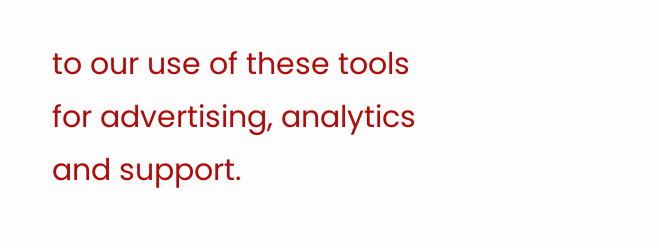to our use of these tools for advertising, analytics and support.